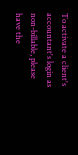To activate a client's accountant's login as non-billable, please have the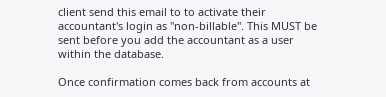client send this email to to activate their accountant's login as "non-billable". This MUST be sent before you add the accountant as a user within the database.

Once confirmation comes back from accounts at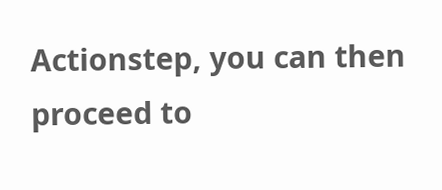Actionstep, you can then proceed to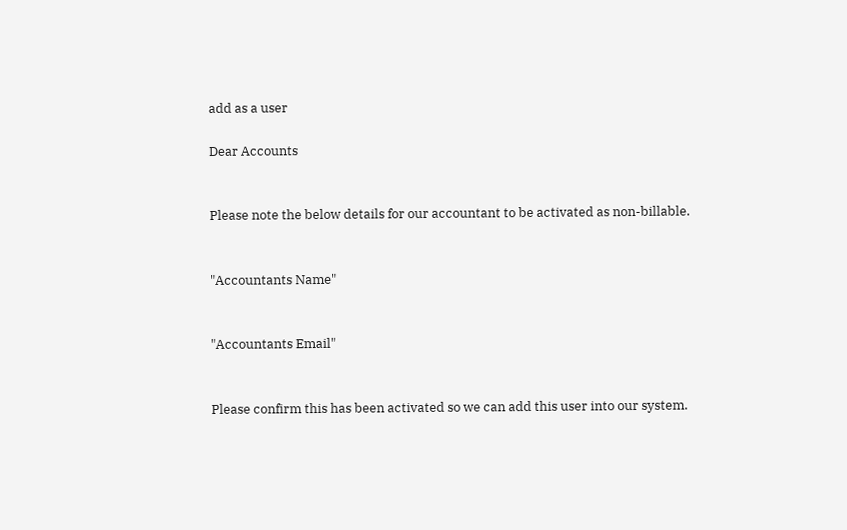add as a user

Dear Accounts


Please note the below details for our accountant to be activated as non-billable.


"Accountants Name"


"Accountants Email"


Please confirm this has been activated so we can add this user into our system.